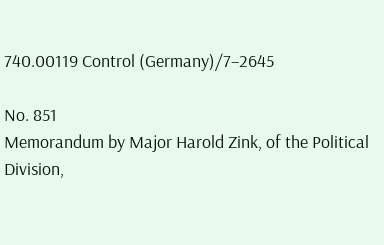740.00119 Control (Germany)/7–2645

No. 851
Memorandum by Major Harold Zink, of the Political Division,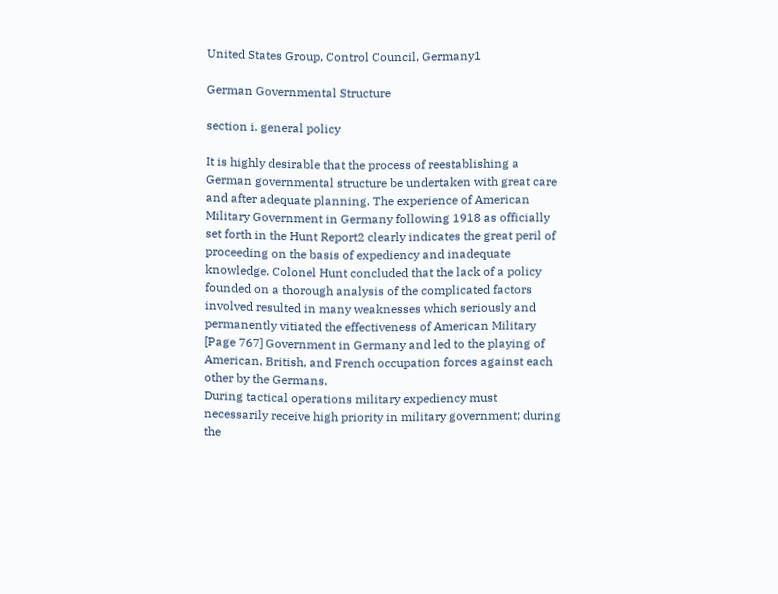United States Group, Control Council, Germany1

German Governmental Structure

section i. general policy

It is highly desirable that the process of reestablishing a German governmental structure be undertaken with great care and after adequate planning. The experience of American Military Government in Germany following 1918 as officially set forth in the Hunt Report2 clearly indicates the great peril of proceeding on the basis of expediency and inadequate knowledge. Colonel Hunt concluded that the lack of a policy founded on a thorough analysis of the complicated factors involved resulted in many weaknesses which seriously and permanently vitiated the effectiveness of American Military [Page 767] Government in Germany and led to the playing of American, British, and French occupation forces against each other by the Germans.
During tactical operations military expediency must necessarily receive high priority in military government; during the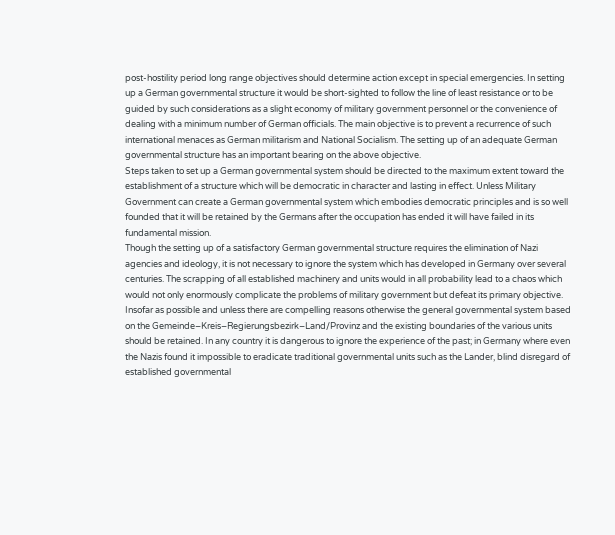post-hostility period long range objectives should determine action except in special emergencies. In setting up a German governmental structure it would be short-sighted to follow the line of least resistance or to be guided by such considerations as a slight economy of military government personnel or the convenience of dealing with a minimum number of German officials. The main objective is to prevent a recurrence of such international menaces as German militarism and National Socialism. The setting up of an adequate German governmental structure has an important bearing on the above objective.
Steps taken to set up a German governmental system should be directed to the maximum extent toward the establishment of a structure which will be democratic in character and lasting in effect. Unless Military Government can create a German governmental system which embodies democratic principles and is so well founded that it will be retained by the Germans after the occupation has ended it will have failed in its fundamental mission.
Though the setting up of a satisfactory German governmental structure requires the elimination of Nazi agencies and ideology, it is not necessary to ignore the system which has developed in Germany over several centuries. The scrapping of all established machinery and units would in all probability lead to a chaos which would not only enormously complicate the problems of military government but defeat its primary objective. Insofar as possible and unless there are compelling reasons otherwise the general governmental system based on the Gemeinde–Kreis–Regierungsbezirk–Land/Provinz and the existing boundaries of the various units should be retained. In any country it is dangerous to ignore the experience of the past; in Germany where even the Nazis found it impossible to eradicate traditional governmental units such as the Lander, blind disregard of established governmental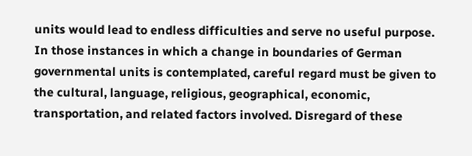units would lead to endless difficulties and serve no useful purpose.
In those instances in which a change in boundaries of German governmental units is contemplated, careful regard must be given to the cultural, language, religious, geographical, economic, transportation, and related factors involved. Disregard of these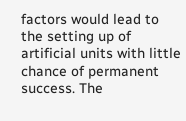factors would lead to the setting up of artificial units with little chance of permanent success. The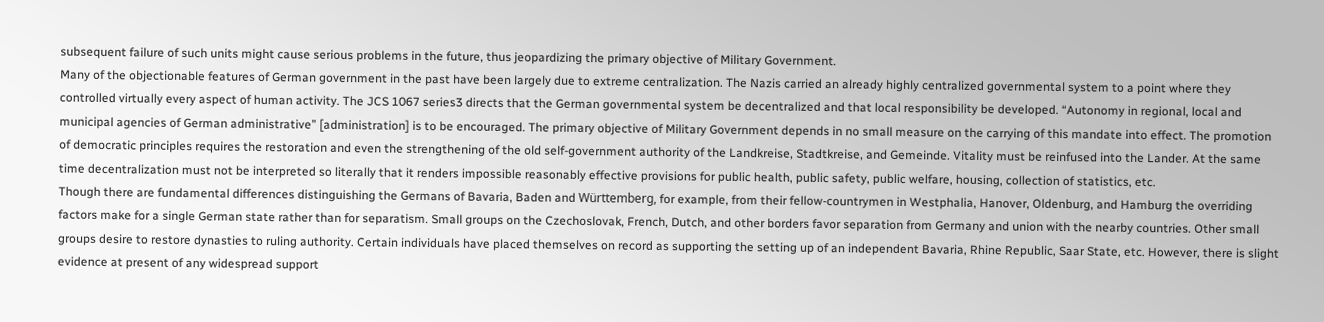subsequent failure of such units might cause serious problems in the future, thus jeopardizing the primary objective of Military Government.
Many of the objectionable features of German government in the past have been largely due to extreme centralization. The Nazis carried an already highly centralized governmental system to a point where they controlled virtually every aspect of human activity. The JCS 1067 series3 directs that the German governmental system be decentralized and that local responsibility be developed. “Autonomy in regional, local and municipal agencies of German administrative” [administration] is to be encouraged. The primary objective of Military Government depends in no small measure on the carrying of this mandate into effect. The promotion of democratic principles requires the restoration and even the strengthening of the old self-government authority of the Landkreise, Stadtkreise, and Gemeinde. Vitality must be reinfused into the Lander. At the same time decentralization must not be interpreted so literally that it renders impossible reasonably effective provisions for public health, public safety, public welfare, housing, collection of statistics, etc.
Though there are fundamental differences distinguishing the Germans of Bavaria, Baden and Württemberg, for example, from their fellow-countrymen in Westphalia, Hanover, Oldenburg, and Hamburg the overriding factors make for a single German state rather than for separatism. Small groups on the Czechoslovak, French, Dutch, and other borders favor separation from Germany and union with the nearby countries. Other small groups desire to restore dynasties to ruling authority. Certain individuals have placed themselves on record as supporting the setting up of an independent Bavaria, Rhine Republic, Saar State, etc. However, there is slight evidence at present of any widespread support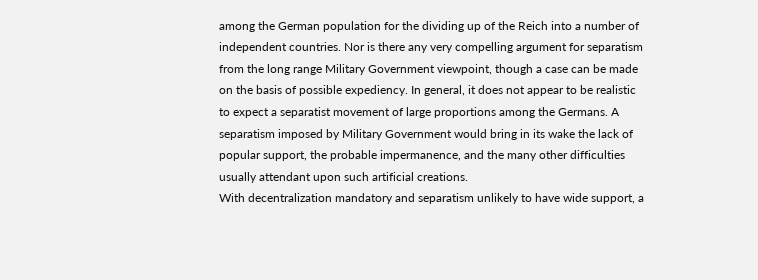among the German population for the dividing up of the Reich into a number of independent countries. Nor is there any very compelling argument for separatism from the long range Military Government viewpoint, though a case can be made on the basis of possible expediency. In general, it does not appear to be realistic to expect a separatist movement of large proportions among the Germans. A separatism imposed by Military Government would bring in its wake the lack of popular support, the probable impermanence, and the many other difficulties usually attendant upon such artificial creations.
With decentralization mandatory and separatism unlikely to have wide support, a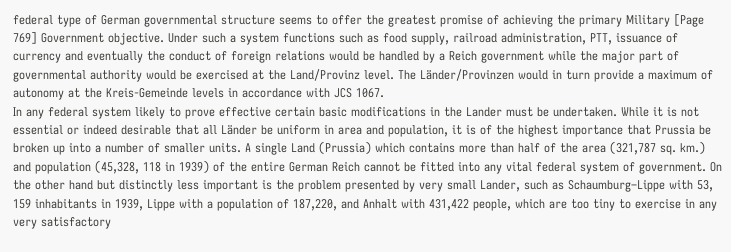federal type of German governmental structure seems to offer the greatest promise of achieving the primary Military [Page 769] Government objective. Under such a system functions such as food supply, railroad administration, PTT, issuance of currency and eventually the conduct of foreign relations would be handled by a Reich government while the major part of governmental authority would be exercised at the Land/Provinz level. The Länder/Provinzen would in turn provide a maximum of autonomy at the Kreis-Gemeinde levels in accordance with JCS 1067.
In any federal system likely to prove effective certain basic modifications in the Lander must be undertaken. While it is not essential or indeed desirable that all Länder be uniform in area and population, it is of the highest importance that Prussia be broken up into a number of smaller units. A single Land (Prussia) which contains more than half of the area (321,787 sq. km.) and population (45,328, 118 in 1939) of the entire German Reich cannot be fitted into any vital federal system of government. On the other hand but distinctly less important is the problem presented by very small Lander, such as Schaumburg–Lippe with 53, 159 inhabitants in 1939, Lippe with a population of 187,220, and Anhalt with 431,422 people, which are too tiny to exercise in any very satisfactory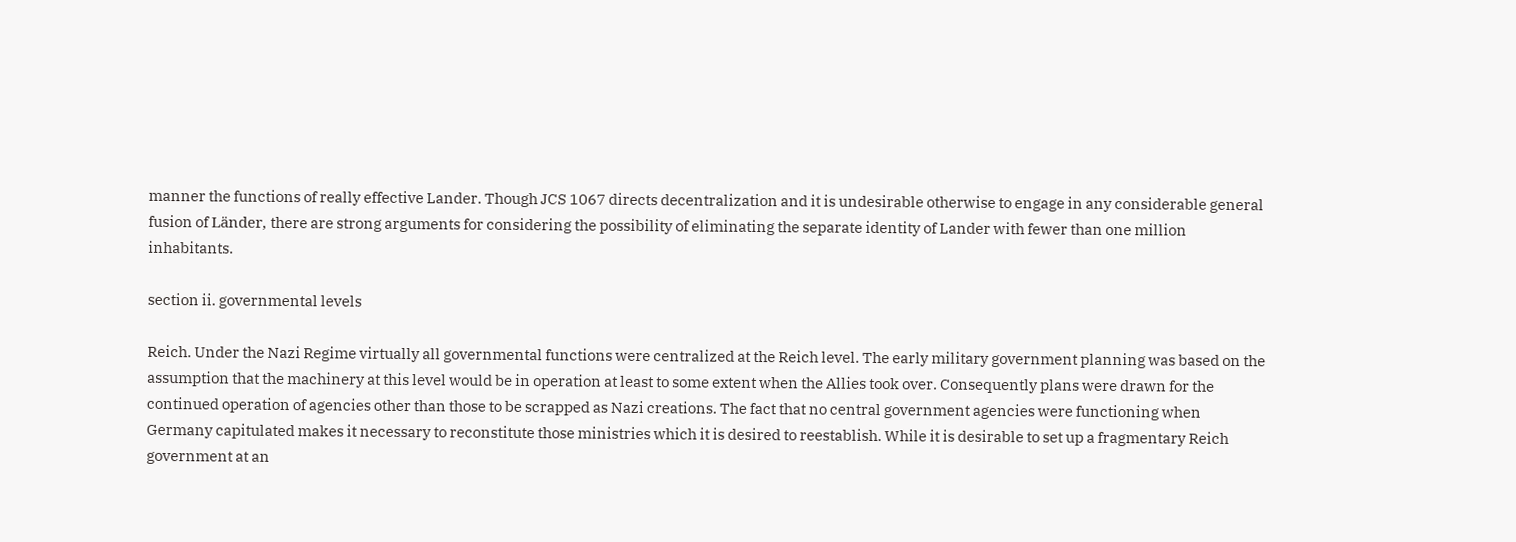manner the functions of really effective Lander. Though JCS 1067 directs decentralization and it is undesirable otherwise to engage in any considerable general fusion of Länder, there are strong arguments for considering the possibility of eliminating the separate identity of Lander with fewer than one million inhabitants.

section ii. governmental levels

Reich. Under the Nazi Regime virtually all governmental functions were centralized at the Reich level. The early military government planning was based on the assumption that the machinery at this level would be in operation at least to some extent when the Allies took over. Consequently plans were drawn for the continued operation of agencies other than those to be scrapped as Nazi creations. The fact that no central government agencies were functioning when Germany capitulated makes it necessary to reconstitute those ministries which it is desired to reestablish. While it is desirable to set up a fragmentary Reich government at an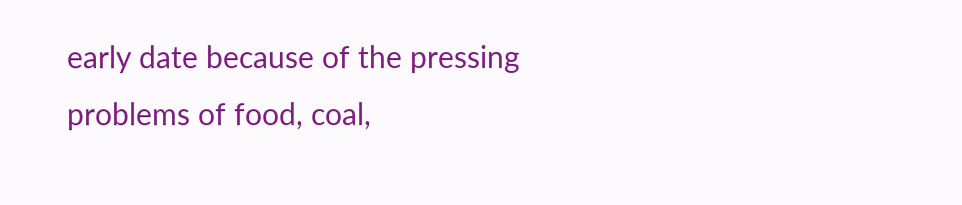early date because of the pressing problems of food, coal,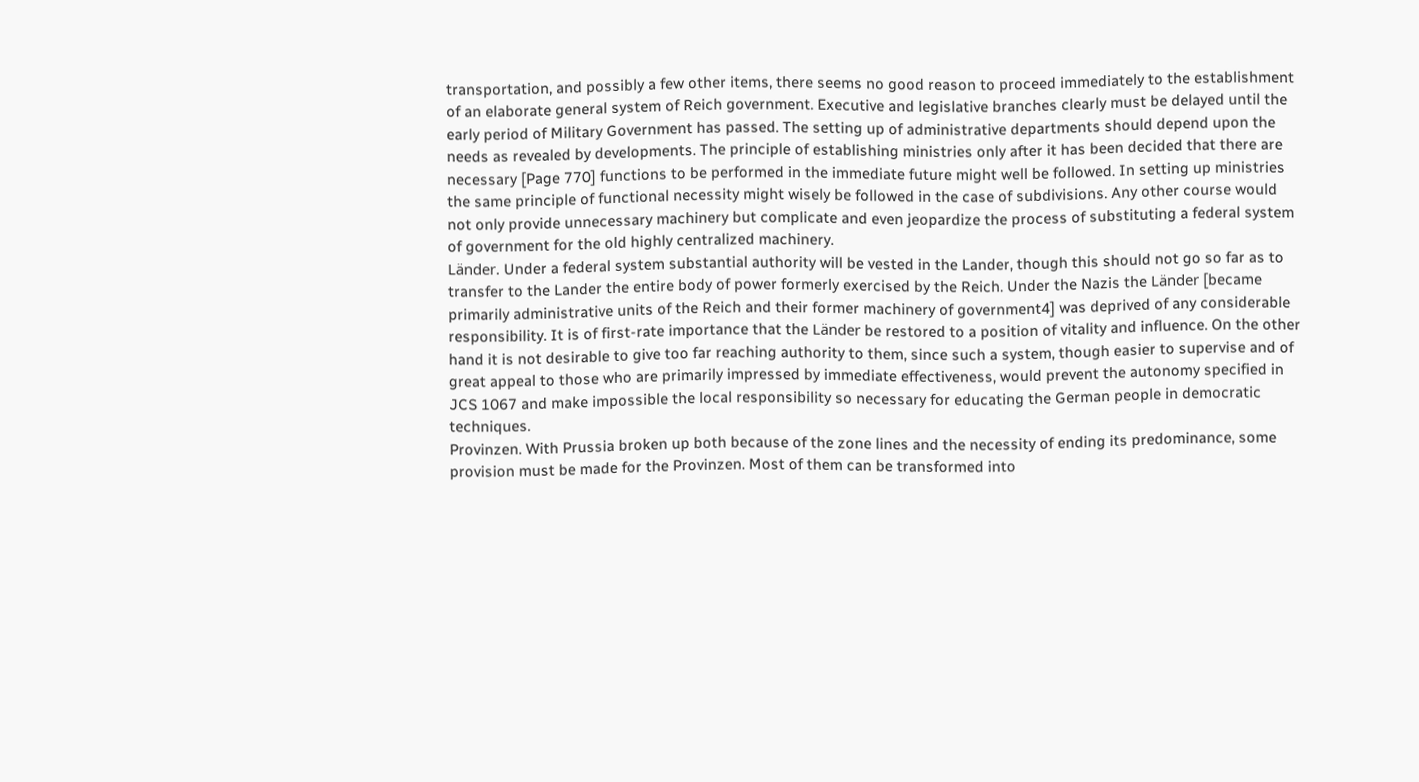transportation, and possibly a few other items, there seems no good reason to proceed immediately to the establishment of an elaborate general system of Reich government. Executive and legislative branches clearly must be delayed until the early period of Military Government has passed. The setting up of administrative departments should depend upon the needs as revealed by developments. The principle of establishing ministries only after it has been decided that there are necessary [Page 770] functions to be performed in the immediate future might well be followed. In setting up ministries the same principle of functional necessity might wisely be followed in the case of subdivisions. Any other course would not only provide unnecessary machinery but complicate and even jeopardize the process of substituting a federal system of government for the old highly centralized machinery.
Länder. Under a federal system substantial authority will be vested in the Lander, though this should not go so far as to transfer to the Lander the entire body of power formerly exercised by the Reich. Under the Nazis the Länder [became primarily administrative units of the Reich and their former machinery of government4] was deprived of any considerable responsibility. It is of first-rate importance that the Länder be restored to a position of vitality and influence. On the other hand it is not desirable to give too far reaching authority to them, since such a system, though easier to supervise and of great appeal to those who are primarily impressed by immediate effectiveness, would prevent the autonomy specified in JCS 1067 and make impossible the local responsibility so necessary for educating the German people in democratic techniques.
Provinzen. With Prussia broken up both because of the zone lines and the necessity of ending its predominance, some provision must be made for the Provinzen. Most of them can be transformed into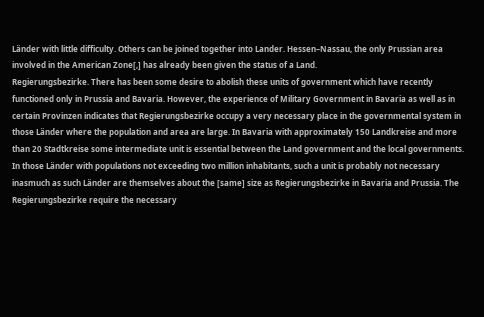Länder with little difficulty. Others can be joined together into Lander. Hessen–Nassau, the only Prussian area involved in the American Zone[,] has already been given the status of a Land.
Regierungsbezirke. There has been some desire to abolish these units of government which have recently functioned only in Prussia and Bavaria. However, the experience of Military Government in Bavaria as well as in certain Provinzen indicates that Regierungsbezirke occupy a very necessary place in the governmental system in those Länder where the population and area are large. In Bavaria with approximately 150 Landkreise and more than 20 Stadtkreise some intermediate unit is essential between the Land government and the local governments. In those Länder with populations not exceeding two million inhabitants, such a unit is probably not necessary inasmuch as such Länder are themselves about the [same] size as Regierungsbezirke in Bavaria and Prussia. The Regierungsbezirke require the necessary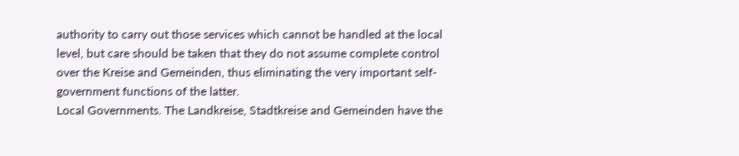authority to carry out those services which cannot be handled at the local level, but care should be taken that they do not assume complete control over the Kreise and Gemeinden, thus eliminating the very important self-government functions of the latter.
Local Governments. The Landkreise, Stadtkreise and Gemeinden have the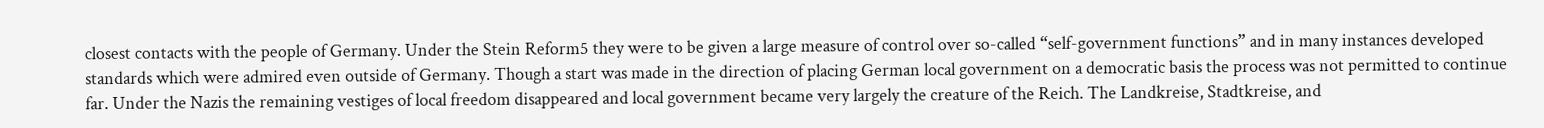closest contacts with the people of Germany. Under the Stein Reform5 they were to be given a large measure of control over so-called “self-government functions” and in many instances developed standards which were admired even outside of Germany. Though a start was made in the direction of placing German local government on a democratic basis the process was not permitted to continue far. Under the Nazis the remaining vestiges of local freedom disappeared and local government became very largely the creature of the Reich. The Landkreise, Stadtkreise, and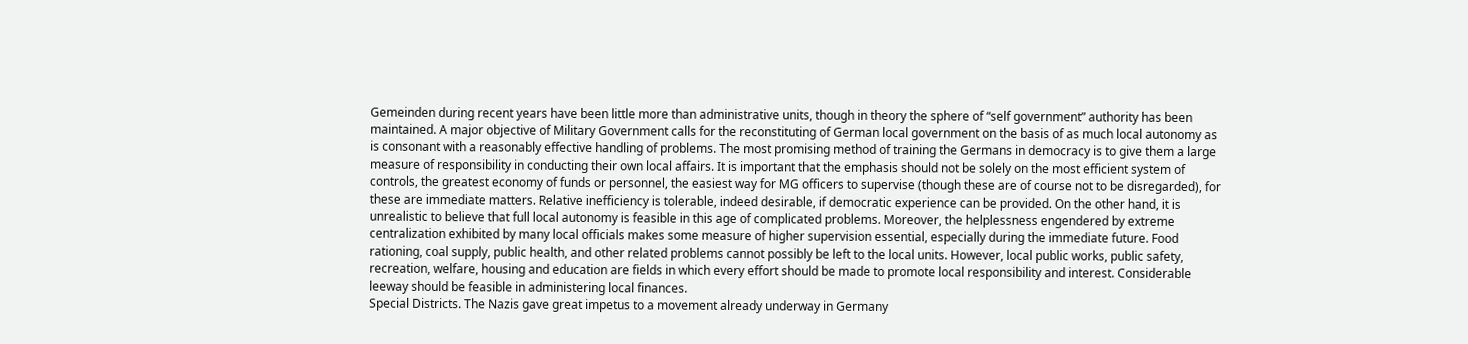Gemeinden during recent years have been little more than administrative units, though in theory the sphere of “self government” authority has been maintained. A major objective of Military Government calls for the reconstituting of German local government on the basis of as much local autonomy as is consonant with a reasonably effective handling of problems. The most promising method of training the Germans in democracy is to give them a large measure of responsibility in conducting their own local affairs. It is important that the emphasis should not be solely on the most efficient system of controls, the greatest economy of funds or personnel, the easiest way for MG officers to supervise (though these are of course not to be disregarded), for these are immediate matters. Relative inefficiency is tolerable, indeed desirable, if democratic experience can be provided. On the other hand, it is unrealistic to believe that full local autonomy is feasible in this age of complicated problems. Moreover, the helplessness engendered by extreme centralization exhibited by many local officials makes some measure of higher supervision essential, especially during the immediate future. Food rationing, coal supply, public health, and other related problems cannot possibly be left to the local units. However, local public works, public safety, recreation, welfare, housing and education are fields in which every effort should be made to promote local responsibility and interest. Considerable leeway should be feasible in administering local finances.
Special Districts. The Nazis gave great impetus to a movement already underway in Germany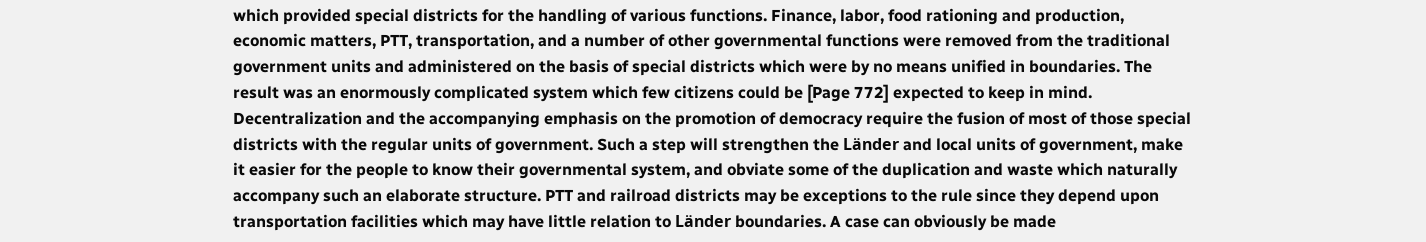which provided special districts for the handling of various functions. Finance, labor, food rationing and production, economic matters, PTT, transportation, and a number of other governmental functions were removed from the traditional government units and administered on the basis of special districts which were by no means unified in boundaries. The result was an enormously complicated system which few citizens could be [Page 772] expected to keep in mind. Decentralization and the accompanying emphasis on the promotion of democracy require the fusion of most of those special districts with the regular units of government. Such a step will strengthen the Länder and local units of government, make it easier for the people to know their governmental system, and obviate some of the duplication and waste which naturally accompany such an elaborate structure. PTT and railroad districts may be exceptions to the rule since they depend upon transportation facilities which may have little relation to Länder boundaries. A case can obviously be made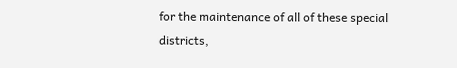for the maintenance of all of these special districts,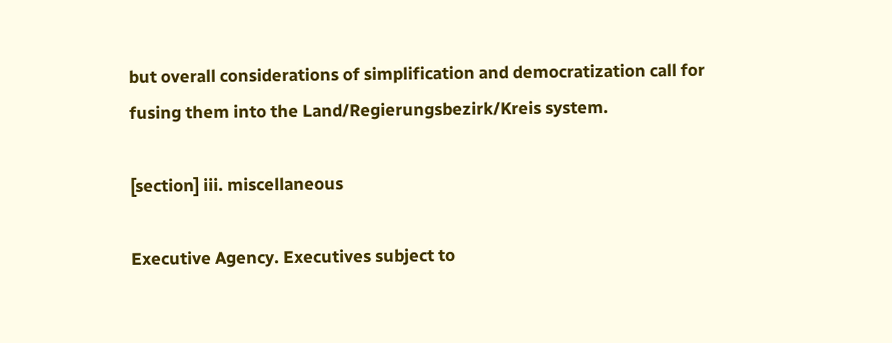but overall considerations of simplification and democratization call for fusing them into the Land/Regierungsbezirk/Kreis system.

[section] iii. miscellaneous

Executive Agency. Executives subject to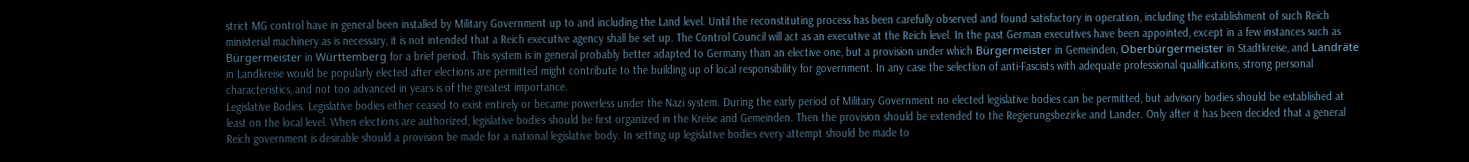strict MG control have in general been installed by Military Government up to and including the Land level. Until the reconstituting process has been carefully observed and found satisfactory in operation, including the establishment of such Reich ministerial machinery as is necessary, it is not intended that a Reich executive agency shall be set up. The Control Council will act as an executive at the Reich level. In the past German executives have been appointed, except in a few instances such as Bürgermeister in Württemberg for a brief period. This system is in general probably better adapted to Germany than an elective one, but a provision under which Bürgermeister in Gemeinden, Oberbürgermeister in Stadtkreise, and Landräte in Landkreise would be popularly elected after elections are permitted might contribute to the building up of local responsibility for government. In any case the selection of anti-Fascists with adequate professional qualifications, strong personal characteristics, and not too advanced in years is of the greatest importance.
Legislative Bodies. Legislative bodies either ceased to exist entirely or became powerless under the Nazi system. During the early period of Military Government no elected legislative bodies can be permitted, but advisory bodies should be established at least on the local level. When elections are authorized, legislative bodies should be first organized in the Kreise and Gemeinden. Then the provision should be extended to the Regierungsbezirke and Lander. Only after it has been decided that a general Reich government is desirable should a provision be made for a national legislative body. In setting up legislative bodies every attempt should be made to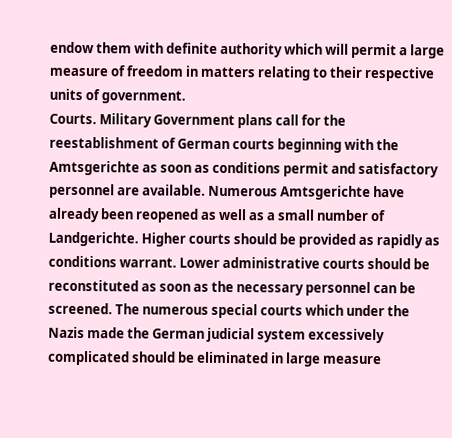endow them with definite authority which will permit a large measure of freedom in matters relating to their respective units of government.
Courts. Military Government plans call for the reestablishment of German courts beginning with the Amtsgerichte as soon as conditions permit and satisfactory personnel are available. Numerous Amtsgerichte have already been reopened as well as a small number of Landgerichte. Higher courts should be provided as rapidly as conditions warrant. Lower administrative courts should be reconstituted as soon as the necessary personnel can be screened. The numerous special courts which under the Nazis made the German judicial system excessively complicated should be eliminated in large measure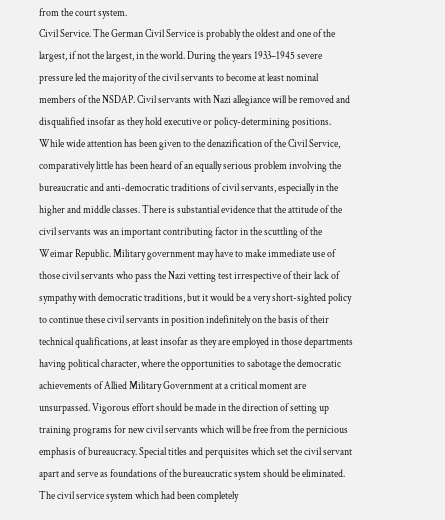from the court system.
Civil Service. The German Civil Service is probably the oldest and one of the largest, if not the largest, in the world. During the years 1933–1945 severe pressure led the majority of the civil servants to become at least nominal members of the NSDAP. Civil servants with Nazi allegiance will be removed and disqualified insofar as they hold executive or policy-determining positions. While wide attention has been given to the denazification of the Civil Service, comparatively little has been heard of an equally serious problem involving the bureaucratic and anti-democratic traditions of civil servants, especially in the higher and middle classes. There is substantial evidence that the attitude of the civil servants was an important contributing factor in the scuttling of the Weimar Republic. Military government may have to make immediate use of those civil servants who pass the Nazi vetting test irrespective of their lack of sympathy with democratic traditions, but it would be a very short-sighted policy to continue these civil servants in position indefinitely on the basis of their technical qualifications, at least insofar as they are employed in those departments having political character, where the opportunities to sabotage the democratic achievements of Allied Military Government at a critical moment are unsurpassed. Vigorous effort should be made in the direction of setting up training programs for new civil servants which will be free from the pernicious emphasis of bureaucracy. Special titles and perquisites which set the civil servant apart and serve as foundations of the bureaucratic system should be eliminated. The civil service system which had been completely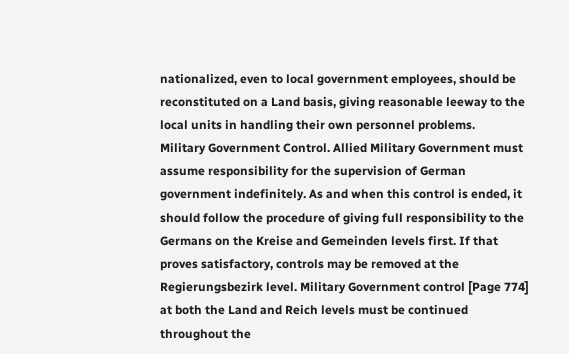nationalized, even to local government employees, should be reconstituted on a Land basis, giving reasonable leeway to the local units in handling their own personnel problems.
Military Government Control. Allied Military Government must assume responsibility for the supervision of German government indefinitely. As and when this control is ended, it should follow the procedure of giving full responsibility to the Germans on the Kreise and Gemeinden levels first. If that proves satisfactory, controls may be removed at the Regierungsbezirk level. Military Government control [Page 774] at both the Land and Reich levels must be continued throughout the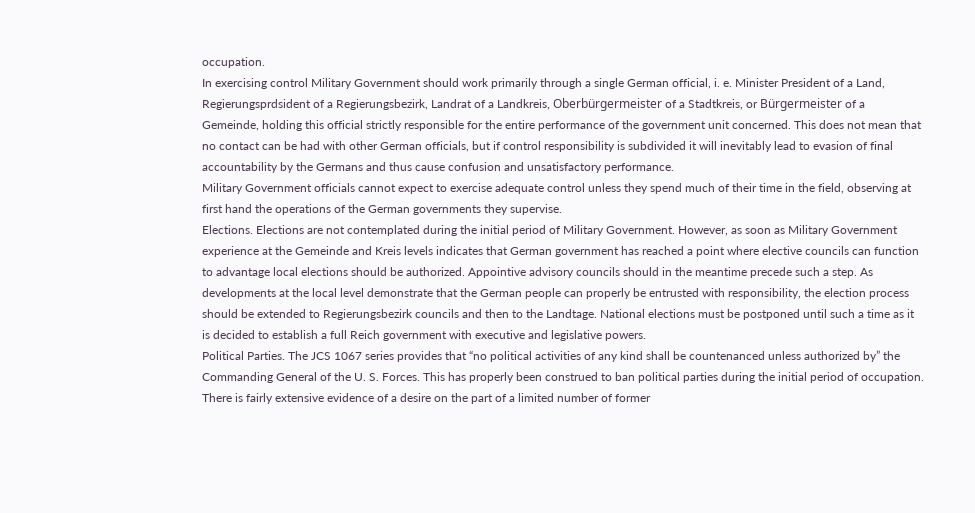occupation.
In exercising control Military Government should work primarily through a single German official, i. e. Minister President of a Land, Regierungsprdsident of a Regierungsbezirk, Landrat of a Landkreis, Oberbürgermeister of a Stadtkreis, or Bürgermeister of a Gemeinde, holding this official strictly responsible for the entire performance of the government unit concerned. This does not mean that no contact can be had with other German officials, but if control responsibility is subdivided it will inevitably lead to evasion of final accountability by the Germans and thus cause confusion and unsatisfactory performance.
Military Government officials cannot expect to exercise adequate control unless they spend much of their time in the field, observing at first hand the operations of the German governments they supervise.
Elections. Elections are not contemplated during the initial period of Military Government. However, as soon as Military Government experience at the Gemeinde and Kreis levels indicates that German government has reached a point where elective councils can function to advantage local elections should be authorized. Appointive advisory councils should in the meantime precede such a step. As developments at the local level demonstrate that the German people can properly be entrusted with responsibility, the election process should be extended to Regierungsbezirk councils and then to the Landtage. National elections must be postponed until such a time as it is decided to establish a full Reich government with executive and legislative powers.
Political Parties. The JCS 1067 series provides that “no political activities of any kind shall be countenanced unless authorized by” the Commanding General of the U. S. Forces. This has properly been construed to ban political parties during the initial period of occupation. There is fairly extensive evidence of a desire on the part of a limited number of former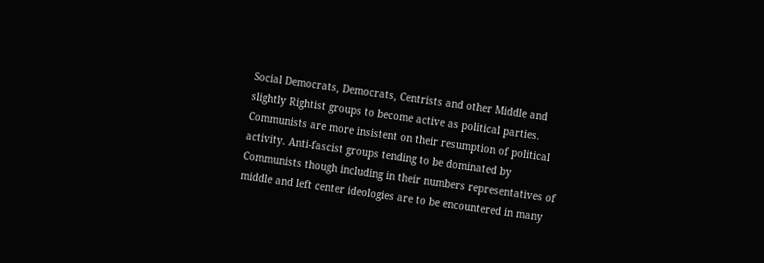Social Democrats, Democrats, Centrists and other Middle and slightly Rightist groups to become active as political parties. Communists are more insistent on their resumption of political activity. Anti-fascist groups tending to be dominated by Communists though including in their numbers representatives of middle and left center ideologies are to be encountered in many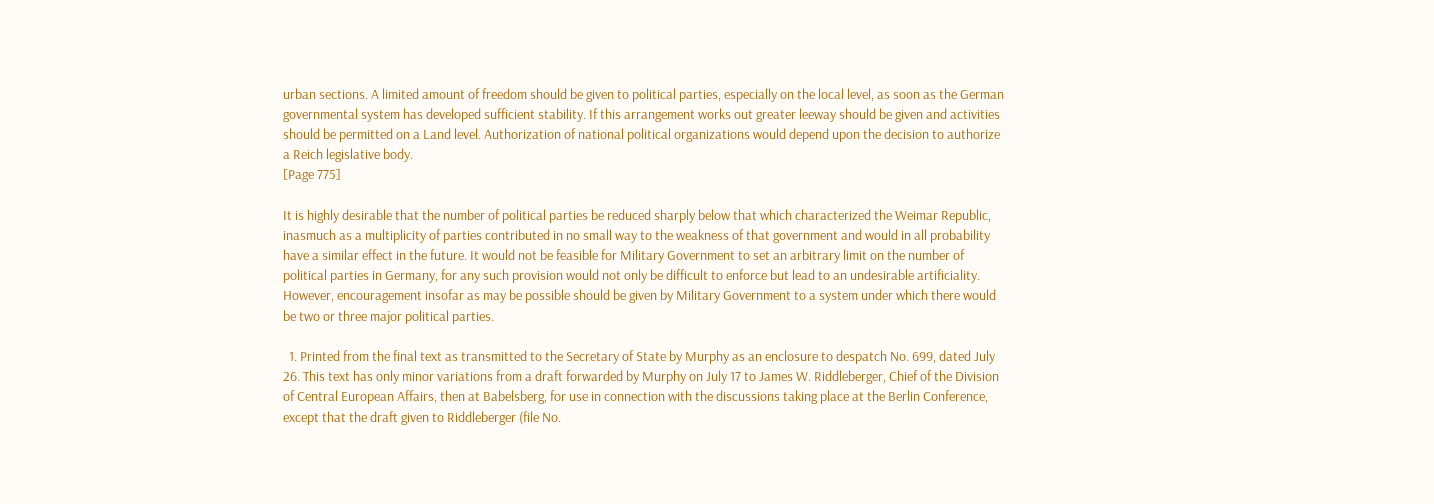urban sections. A limited amount of freedom should be given to political parties, especially on the local level, as soon as the German governmental system has developed sufficient stability. If this arrangement works out greater leeway should be given and activities should be permitted on a Land level. Authorization of national political organizations would depend upon the decision to authorize a Reich legislative body.
[Page 775]

It is highly desirable that the number of political parties be reduced sharply below that which characterized the Weimar Republic, inasmuch as a multiplicity of parties contributed in no small way to the weakness of that government and would in all probability have a similar effect in the future. It would not be feasible for Military Government to set an arbitrary limit on the number of political parties in Germany, for any such provision would not only be difficult to enforce but lead to an undesirable artificiality. However, encouragement insofar as may be possible should be given by Military Government to a system under which there would be two or three major political parties.

  1. Printed from the final text as transmitted to the Secretary of State by Murphy as an enclosure to despatch No. 699, dated July 26. This text has only minor variations from a draft forwarded by Murphy on July 17 to James W. Riddleberger, Chief of the Division of Central European Affairs, then at Babelsberg, for use in connection with the discussions taking place at the Berlin Conference, except that the draft given to Riddleberger (file No.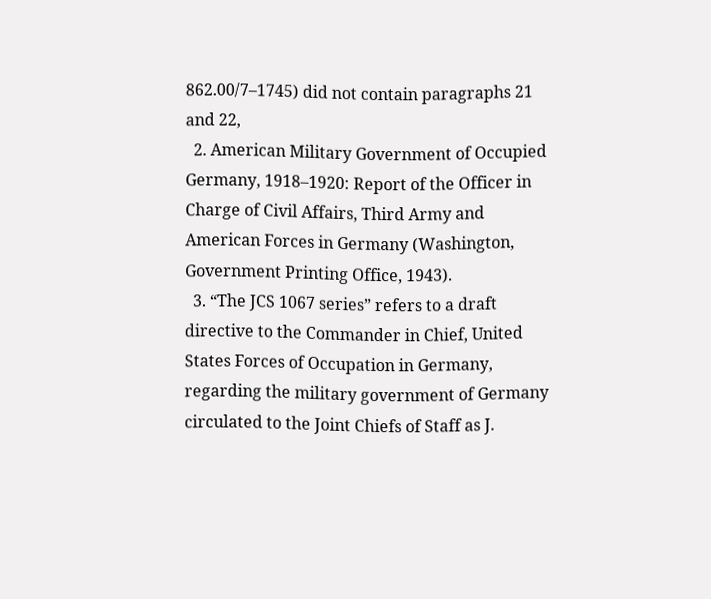862.00/7–1745) did not contain paragraphs 21 and 22,
  2. American Military Government of Occupied Germany, 1918–1920: Report of the Officer in Charge of Civil Affairs, Third Army and American Forces in Germany (Washington, Government Printing Office, 1943).
  3. “The JCS 1067 series” refers to a draft directive to the Commander in Chief, United States Forces of Occupation in Germany, regarding the military government of Germany circulated to the Joint Chiefs of Staff as J.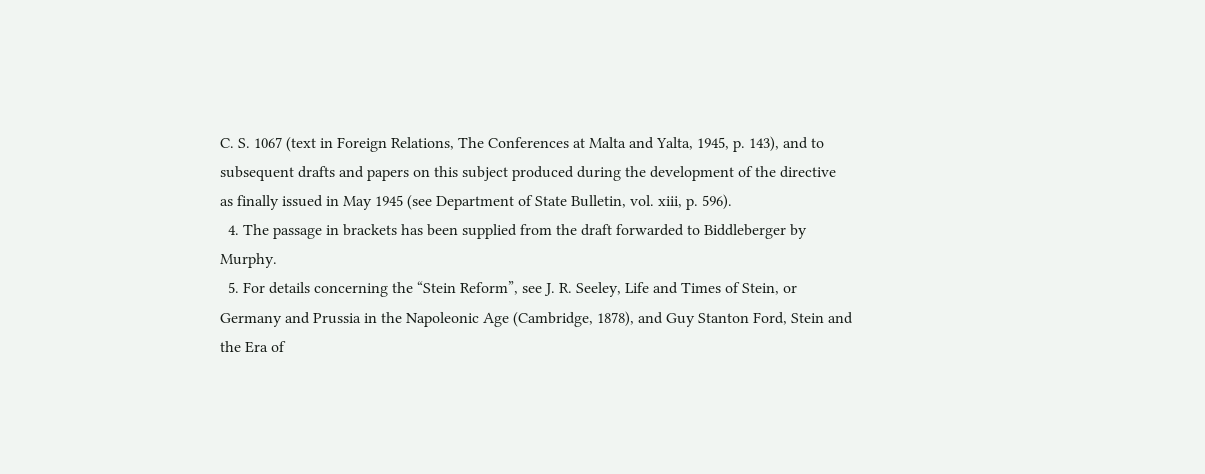C. S. 1067 (text in Foreign Relations, The Conferences at Malta and Yalta, 1945, p. 143), and to subsequent drafts and papers on this subject produced during the development of the directive as finally issued in May 1945 (see Department of State Bulletin, vol. xiii, p. 596).
  4. The passage in brackets has been supplied from the draft forwarded to Biddleberger by Murphy.
  5. For details concerning the “Stein Reform”, see J. R. Seeley, Life and Times of Stein, or Germany and Prussia in the Napoleonic Age (Cambridge, 1878), and Guy Stanton Ford, Stein and the Era of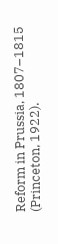Reform in Prussia, 1807–1815 (Princeton, 1922).